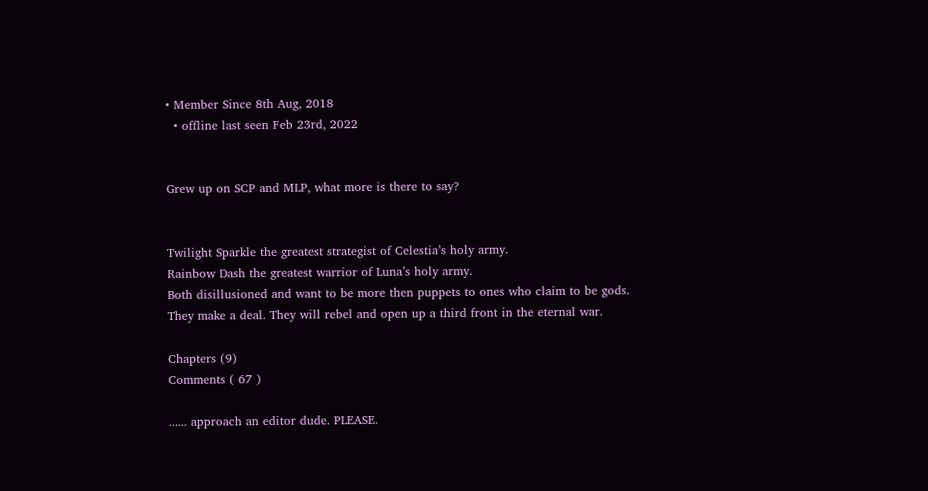• Member Since 8th Aug, 2018
  • offline last seen Feb 23rd, 2022


Grew up on SCP and MLP, what more is there to say?


Twilight Sparkle the greatest strategist of Celestia’s holy army.
Rainbow Dash the greatest warrior of Luna’s holy army.
Both disillusioned and want to be more then puppets to ones who claim to be gods.
They make a deal. They will rebel and open up a third front in the eternal war.

Chapters (9)
Comments ( 67 )

...... approach an editor dude. PLEASE.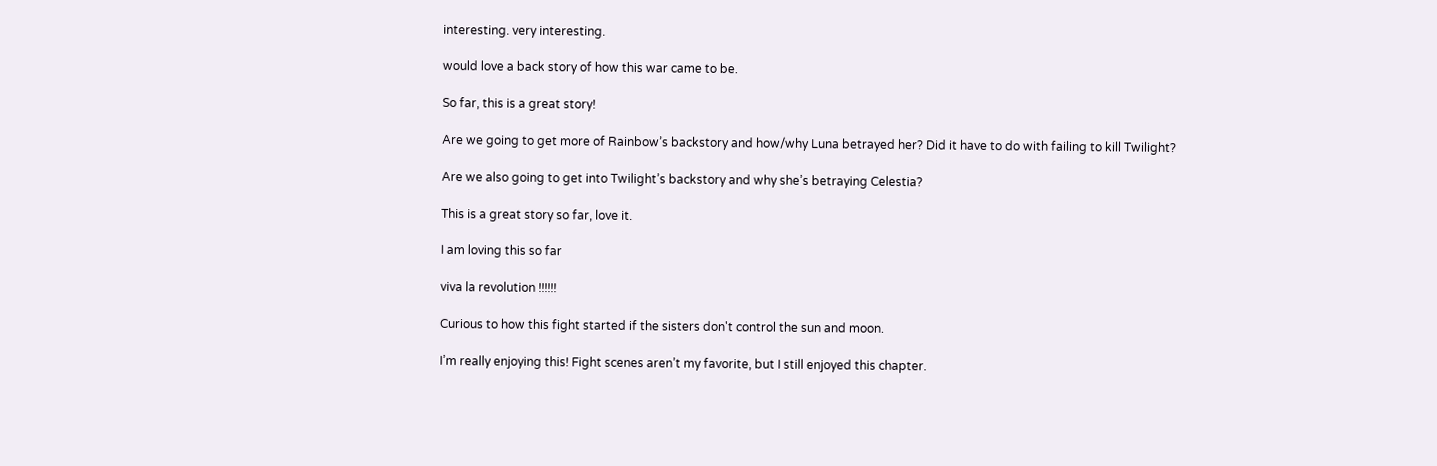interesting. very interesting.

would love a back story of how this war came to be.

So far, this is a great story!

Are we going to get more of Rainbow’s backstory and how/why Luna betrayed her? Did it have to do with failing to kill Twilight?

Are we also going to get into Twilight’s backstory and why she’s betraying Celestia?

This is a great story so far, love it.

I am loving this so far

viva la revolution !!!!!!

Curious to how this fight started if the sisters don't control the sun and moon.

I’m really enjoying this! Fight scenes aren’t my favorite, but I still enjoyed this chapter.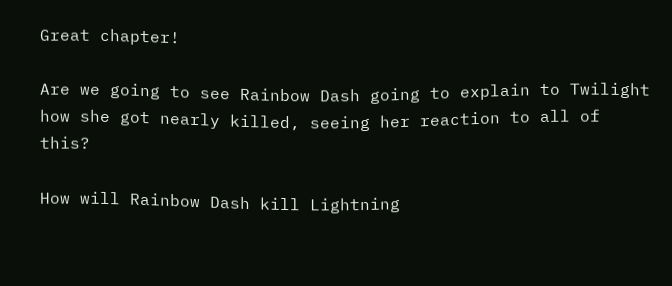Great chapter!

Are we going to see Rainbow Dash going to explain to Twilight how she got nearly killed, seeing her reaction to all of this?

How will Rainbow Dash kill Lightning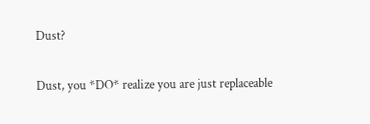Dust?

Dust, you *DO* realize you are just replaceable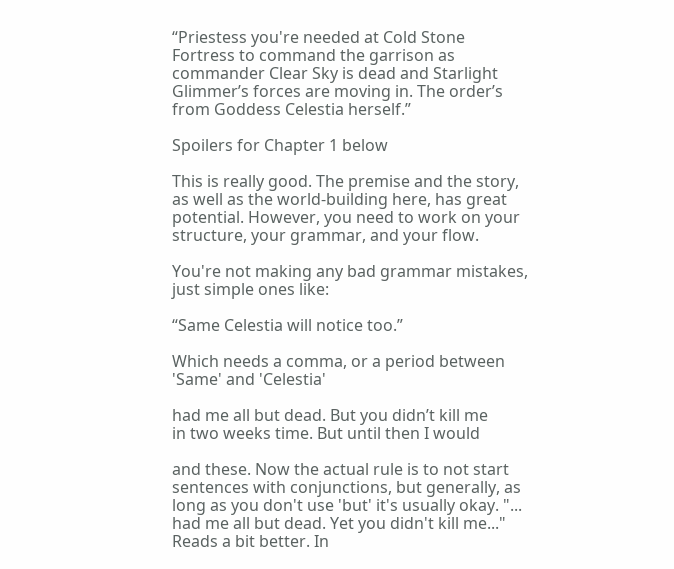“Priestess you're needed at Cold Stone Fortress to command the garrison as commander Clear Sky is dead and Starlight Glimmer’s forces are moving in. The order’s from Goddess Celestia herself.”

Spoilers for Chapter 1 below

This is really good. The premise and the story, as well as the world-building here, has great potential. However, you need to work on your structure, your grammar, and your flow.

You're not making any bad grammar mistakes, just simple ones like:

“Same Celestia will notice too.”

Which needs a comma, or a period between 'Same' and 'Celestia'

had me all but dead. But you didn’t kill me
in two weeks time. But until then I would

and these. Now the actual rule is to not start sentences with conjunctions, but generally, as long as you don't use 'but' it's usually okay. "... had me all but dead. Yet you didn't kill me..." Reads a bit better. In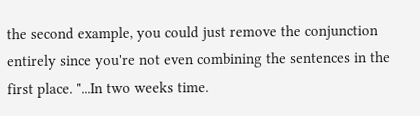the second example, you could just remove the conjunction entirely since you're not even combining the sentences in the first place. "...In two weeks time.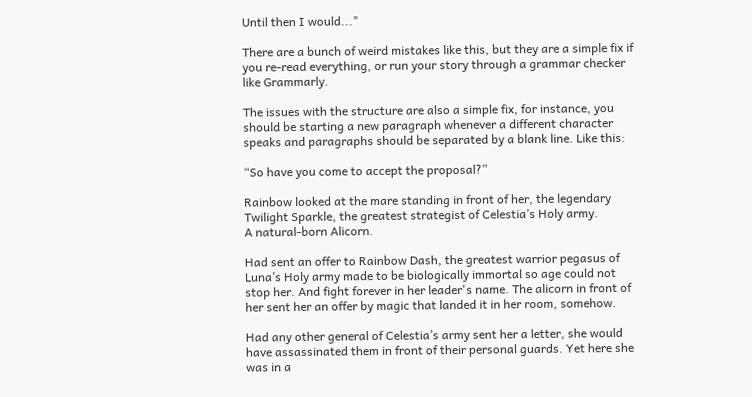Until then I would..."

There are a bunch of weird mistakes like this, but they are a simple fix if you re-read everything, or run your story through a grammar checker like Grammarly.

The issues with the structure are also a simple fix, for instance, you should be starting a new paragraph whenever a different character speaks and paragraphs should be separated by a blank line. Like this:

“So have you come to accept the proposal?”

Rainbow looked at the mare standing in front of her, the legendary Twilight Sparkle, the greatest strategist of Celestia’s Holy army.
A natural-born Alicorn.

Had sent an offer to Rainbow Dash, the greatest warrior pegasus of Luna’s Holy army made to be biologically immortal so age could not stop her. And fight forever in her leader's name. The alicorn in front of her sent her an offer by magic that landed it in her room, somehow.

Had any other general of Celestia’s army sent her a letter, she would have assassinated them in front of their personal guards. Yet here she was in a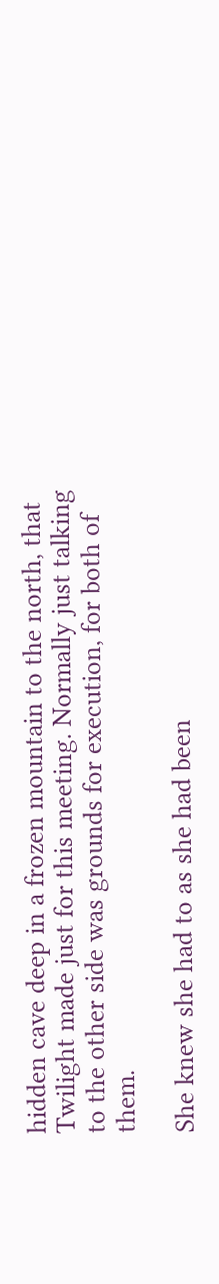hidden cave deep in a frozen mountain to the north, that Twilight made just for this meeting. Normally just talking to the other side was grounds for execution, for both of them.

She knew she had to as she had been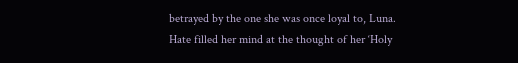betrayed by the one she was once loyal to, Luna. Hate filled her mind at the thought of her ‘Holy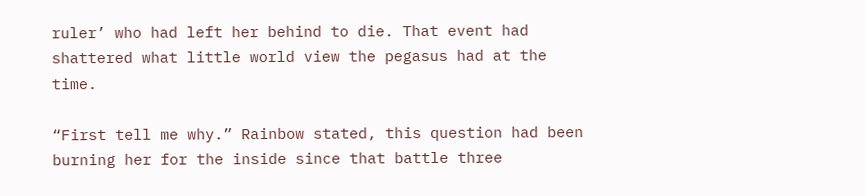ruler’ who had left her behind to die. That event had shattered what little world view the pegasus had at the time.

“First tell me why.” Rainbow stated, this question had been burning her for the inside since that battle three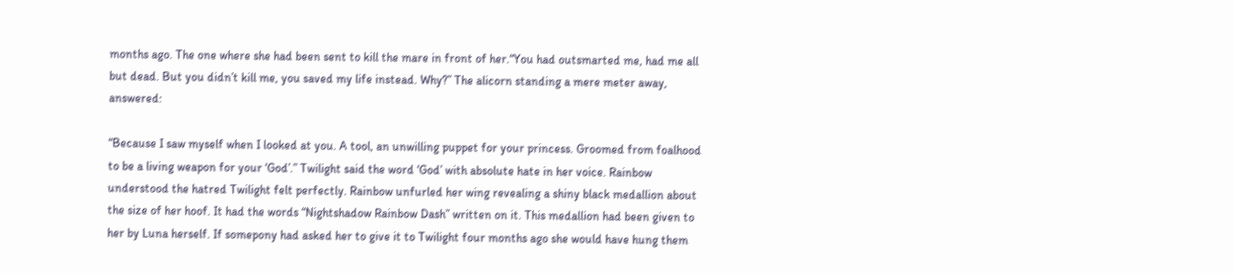months ago. The one where she had been sent to kill the mare in front of her.“You had outsmarted me, had me all but dead. But you didn’t kill me, you saved my life instead. Why?” The alicorn standing a mere meter away, answered:

“Because I saw myself when I looked at you. A tool, an unwilling puppet for your princess. Groomed from foalhood to be a living weapon for your ‘God’.” Twilight said the word ‘God’ with absolute hate in her voice. Rainbow understood the hatred Twilight felt perfectly. Rainbow unfurled her wing revealing a shiny black medallion about the size of her hoof. It had the words “Nightshadow Rainbow Dash” written on it. This medallion had been given to her by Luna herself. If somepony had asked her to give it to Twilight four months ago she would have hung them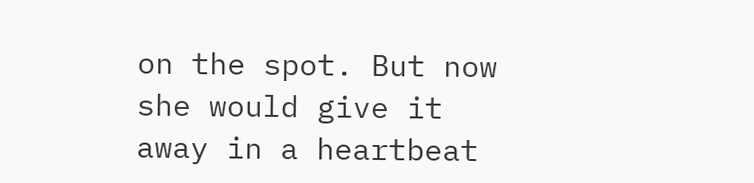on the spot. But now she would give it away in a heartbeat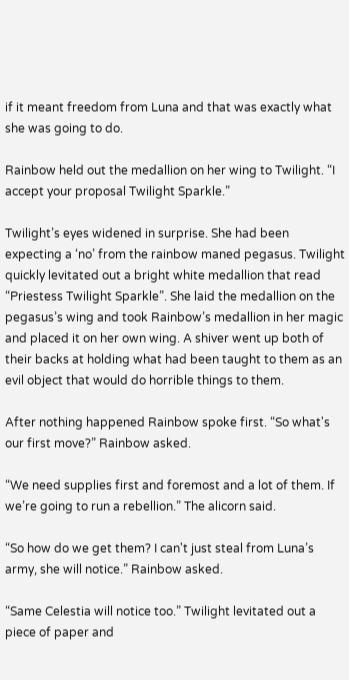if it meant freedom from Luna and that was exactly what she was going to do.

Rainbow held out the medallion on her wing to Twilight. “I accept your proposal Twilight Sparkle.”

Twilight’s eyes widened in surprise. She had been expecting a ‘no’ from the rainbow maned pegasus. Twilight quickly levitated out a bright white medallion that read “Priestess Twilight Sparkle”. She laid the medallion on the pegasus’s wing and took Rainbow’s medallion in her magic and placed it on her own wing. A shiver went up both of their backs at holding what had been taught to them as an evil object that would do horrible things to them.

After nothing happened Rainbow spoke first. “So what's our first move?” Rainbow asked.

“We need supplies first and foremost and a lot of them. If we’re going to run a rebellion.” The alicorn said.

“So how do we get them? I can't just steal from Luna’s army, she will notice.” Rainbow asked.

“Same Celestia will notice too.” Twilight levitated out a piece of paper and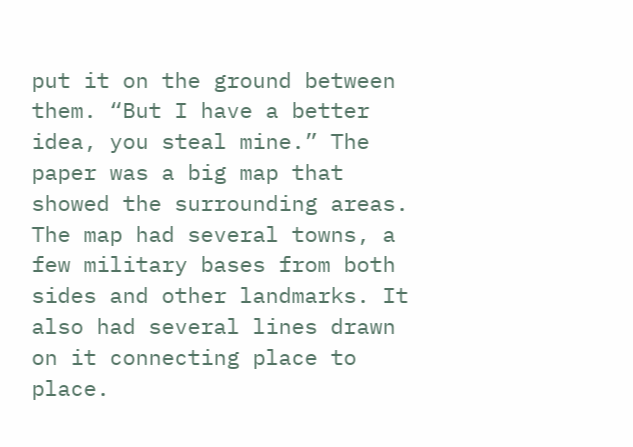put it on the ground between them. “But I have a better idea, you steal mine.” The paper was a big map that showed the surrounding areas. The map had several towns, a few military bases from both sides and other landmarks. It also had several lines drawn on it connecting place to place.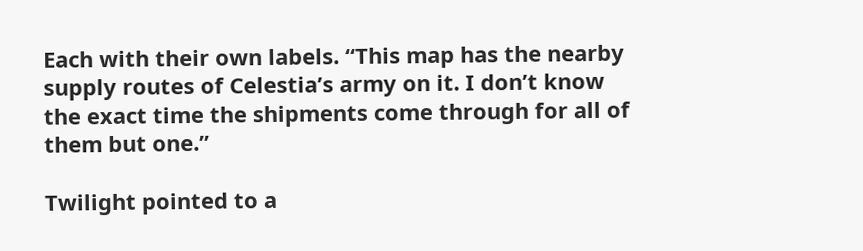Each with their own labels. “This map has the nearby supply routes of Celestia’s army on it. I don’t know the exact time the shipments come through for all of them but one.”

Twilight pointed to a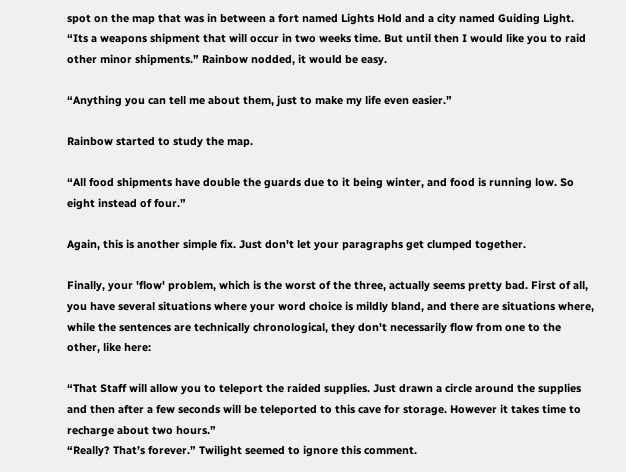spot on the map that was in between a fort named Lights Hold and a city named Guiding Light. “Its a weapons shipment that will occur in two weeks time. But until then I would like you to raid other minor shipments.” Rainbow nodded, it would be easy.

“Anything you can tell me about them, just to make my life even easier.”

Rainbow started to study the map.

“All food shipments have double the guards due to it being winter, and food is running low. So eight instead of four.”

Again, this is another simple fix. Just don't let your paragraphs get clumped together.

Finally, your 'flow' problem, which is the worst of the three, actually seems pretty bad. First of all, you have several situations where your word choice is mildly bland, and there are situations where, while the sentences are technically chronological, they don't necessarily flow from one to the other, like here:

“That Staff will allow you to teleport the raided supplies. Just drawn a circle around the supplies and then after a few seconds will be teleported to this cave for storage. However it takes time to recharge about two hours.”
“Really? That’s forever.” Twilight seemed to ignore this comment.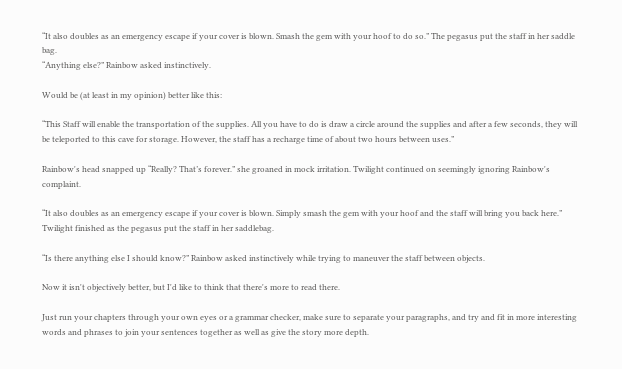“It also doubles as an emergency escape if your cover is blown. Smash the gem with your hoof to do so.” The pegasus put the staff in her saddle bag.
“Anything else?” Rainbow asked instinctively.

Would be (at least in my opinion) better like this:

“This Staff will enable the transportation of the supplies. All you have to do is draw a circle around the supplies and after a few seconds, they will be teleported to this cave for storage. However, the staff has a recharge time of about two hours between uses.”

Rainbow's head snapped up “Really? That’s forever.” she groaned in mock irritation. Twilight continued on seemingly ignoring Rainbow's complaint.

“It also doubles as an emergency escape if your cover is blown. Simply smash the gem with your hoof and the staff will bring you back here.” Twilight finished as the pegasus put the staff in her saddlebag.

“Is there anything else I should know?” Rainbow asked instinctively while trying to maneuver the staff between objects.

Now it isn't objectively better, but I'd like to think that there's more to read there.

Just run your chapters through your own eyes or a grammar checker, make sure to separate your paragraphs, and try and fit in more interesting words and phrases to join your sentences together as well as give the story more depth.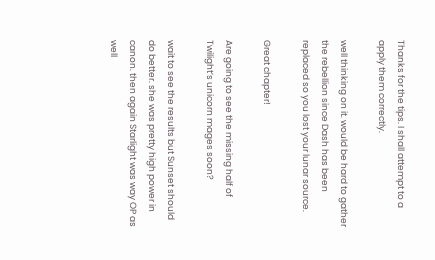Thanks for the tips. I shall attempt to a apply them correctly.

well thinking on it. would be hard to gather the rebellion since Dash has been replaced so you lost your lunar source.

Great chapter!

Are going to see the missing half of Twilight’s unicorn mages soon?

wait to see the results but Sunset should do better. she was pretty high power in canon. then again Starlight was way OP as well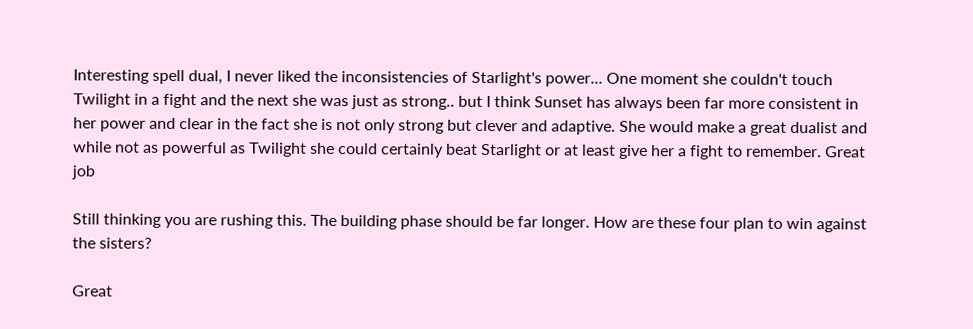Interesting spell dual, I never liked the inconsistencies of Starlight's power... One moment she couldn't touch Twilight in a fight and the next she was just as strong.. but I think Sunset has always been far more consistent in her power and clear in the fact she is not only strong but clever and adaptive. She would make a great dualist and while not as powerful as Twilight she could certainly beat Starlight or at least give her a fight to remember. Great job

Still thinking you are rushing this. The building phase should be far longer. How are these four plan to win against the sisters?

Great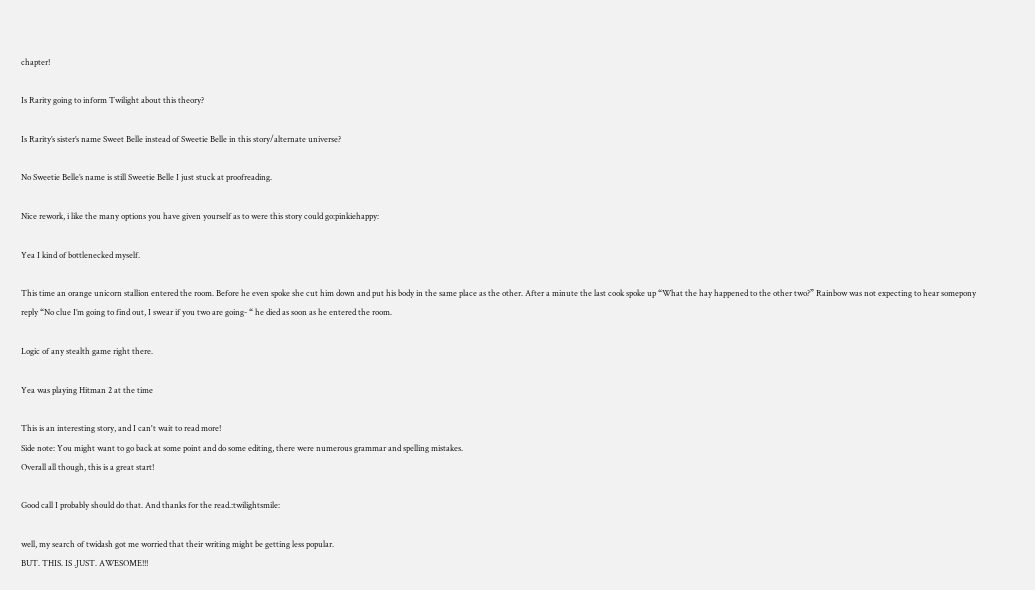chapter!

Is Rarity going to inform Twilight about this theory?

Is Rarity’s sister’s name Sweet Belle instead of Sweetie Belle in this story/alternate universe?

No Sweetie Belle’s name is still Sweetie Belle I just stuck at proofreading.

Nice rework, i like the many options you have given yourself as to were this story could go:pinkiehappy:

Yea I kind of bottlenecked myself.

This time an orange unicorn stallion entered the room. Before he even spoke she cut him down and put his body in the same place as the other. After a minute the last cook spoke up “What the hay happened to the other two?” Rainbow was not expecting to hear somepony reply “No clue I’m going to find out, I swear if you two are going- “ he died as soon as he entered the room.

Logic of any stealth game right there.

Yea was playing Hitman 2 at the time

This is an interesting story, and I can't wait to read more!
Side note: You might want to go back at some point and do some editing, there were numerous grammar and spelling mistakes.
Overall all though, this is a great start!

Good call I probably should do that. And thanks for the read.:twilightsmile:

well, my search of twidash got me worried that their writing might be getting less popular.
BUT. THIS. IS .JUST. AWESOME!!!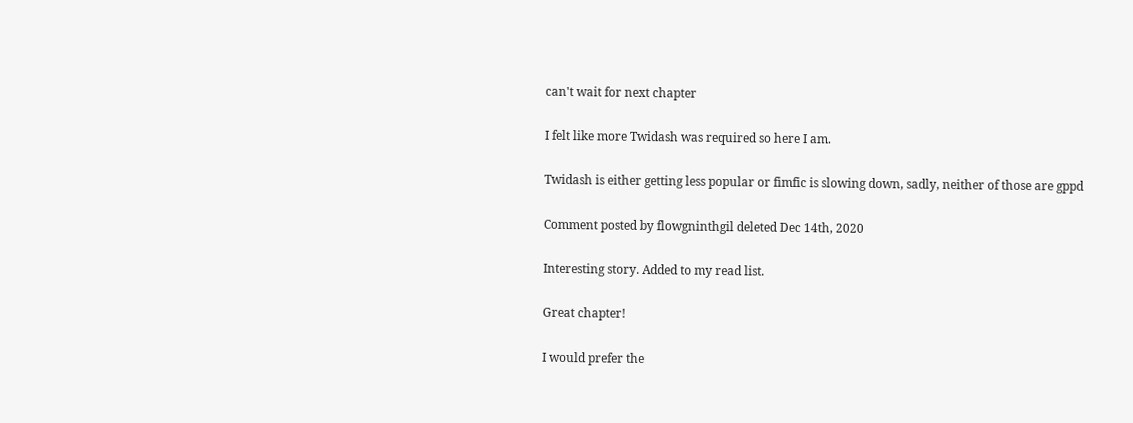can't wait for next chapter

I felt like more Twidash was required so here I am.

Twidash is either getting less popular or fimfic is slowing down, sadly, neither of those are gppd

Comment posted by flowgninthgil deleted Dec 14th, 2020

Interesting story. Added to my read list.

Great chapter!

I would prefer the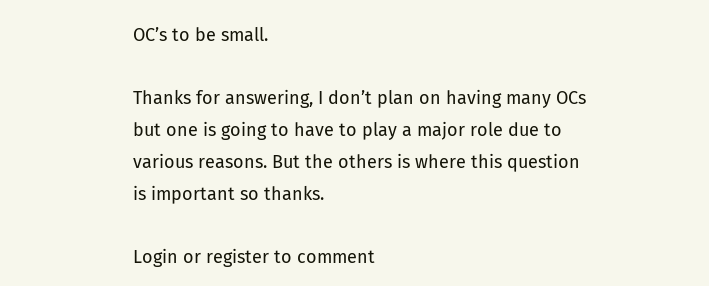OC’s to be small.

Thanks for answering, I don’t plan on having many OCs but one is going to have to play a major role due to various reasons. But the others is where this question is important so thanks.

Login or register to comment